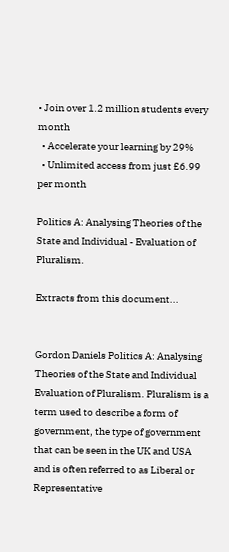• Join over 1.2 million students every month
  • Accelerate your learning by 29%
  • Unlimited access from just £6.99 per month

Politics A: Analysing Theories of the State and Individual - Evaluation of Pluralism.

Extracts from this document...


Gordon Daniels Politics A: Analysing Theories of the State and Individual Evaluation of Pluralism. Pluralism is a term used to describe a form of government, the type of government that can be seen in the UK and USA and is often referred to as Liberal or Representative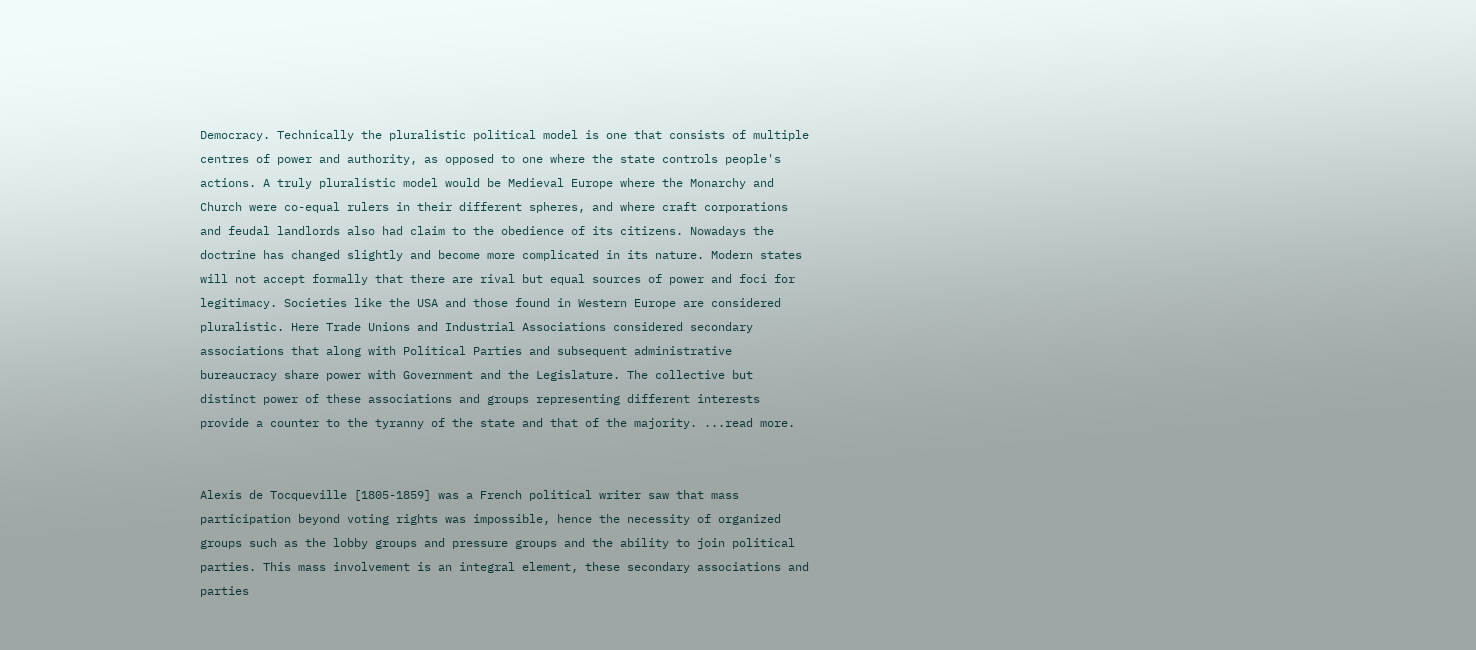Democracy. Technically the pluralistic political model is one that consists of multiple centres of power and authority, as opposed to one where the state controls people's actions. A truly pluralistic model would be Medieval Europe where the Monarchy and Church were co-equal rulers in their different spheres, and where craft corporations and feudal landlords also had claim to the obedience of its citizens. Nowadays the doctrine has changed slightly and become more complicated in its nature. Modern states will not accept formally that there are rival but equal sources of power and foci for legitimacy. Societies like the USA and those found in Western Europe are considered pluralistic. Here Trade Unions and Industrial Associations considered secondary associations that along with Political Parties and subsequent administrative bureaucracy share power with Government and the Legislature. The collective but distinct power of these associations and groups representing different interests provide a counter to the tyranny of the state and that of the majority. ...read more.


Alexis de Tocqueville [1805-1859] was a French political writer saw that mass participation beyond voting rights was impossible, hence the necessity of organized groups such as the lobby groups and pressure groups and the ability to join political parties. This mass involvement is an integral element, these secondary associations and parties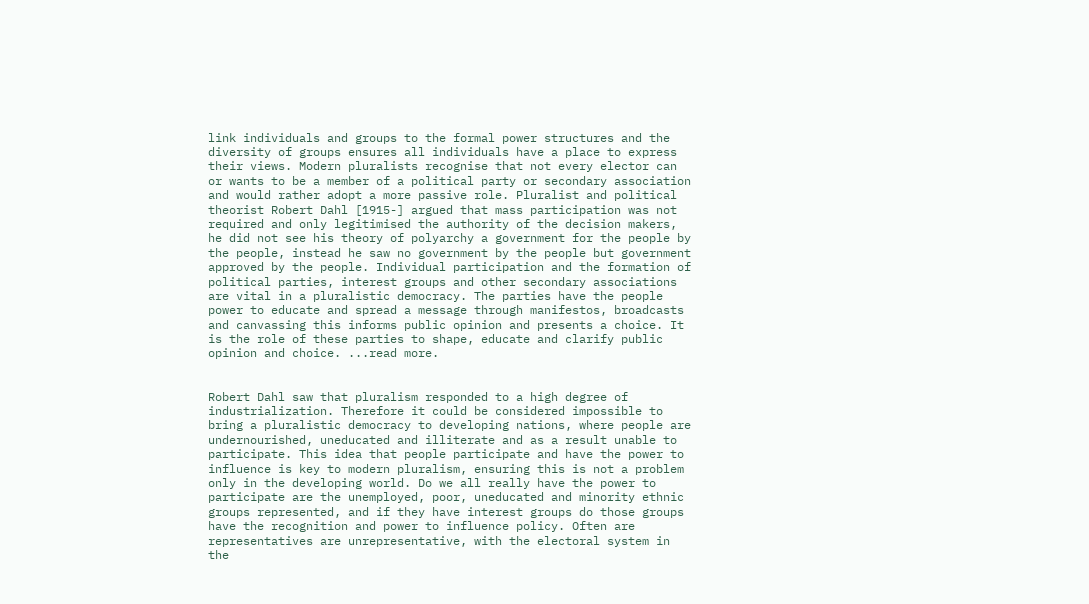link individuals and groups to the formal power structures and the diversity of groups ensures all individuals have a place to express their views. Modern pluralists recognise that not every elector can or wants to be a member of a political party or secondary association and would rather adopt a more passive role. Pluralist and political theorist Robert Dahl [1915-] argued that mass participation was not required and only legitimised the authority of the decision makers, he did not see his theory of polyarchy a government for the people by the people, instead he saw no government by the people but government approved by the people. Individual participation and the formation of political parties, interest groups and other secondary associations are vital in a pluralistic democracy. The parties have the people power to educate and spread a message through manifestos, broadcasts and canvassing this informs public opinion and presents a choice. It is the role of these parties to shape, educate and clarify public opinion and choice. ...read more.


Robert Dahl saw that pluralism responded to a high degree of industrialization. Therefore it could be considered impossible to bring a pluralistic democracy to developing nations, where people are undernourished, uneducated and illiterate and as a result unable to participate. This idea that people participate and have the power to influence is key to modern pluralism, ensuring this is not a problem only in the developing world. Do we all really have the power to participate are the unemployed, poor, uneducated and minority ethnic groups represented, and if they have interest groups do those groups have the recognition and power to influence policy. Often are representatives are unrepresentative, with the electoral system in the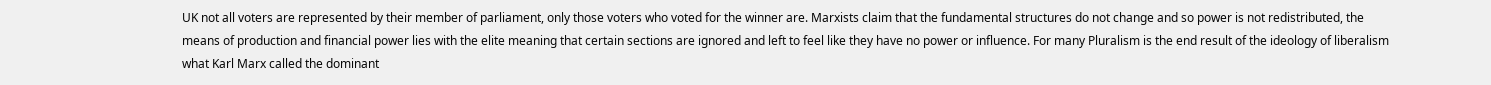UK not all voters are represented by their member of parliament, only those voters who voted for the winner are. Marxists claim that the fundamental structures do not change and so power is not redistributed, the means of production and financial power lies with the elite meaning that certain sections are ignored and left to feel like they have no power or influence. For many Pluralism is the end result of the ideology of liberalism what Karl Marx called the dominant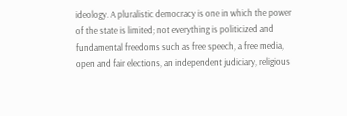ideology. A pluralistic democracy is one in which the power of the state is limited; not everything is politicized and fundamental freedoms such as free speech, a free media, open and fair elections, an independent judiciary, religious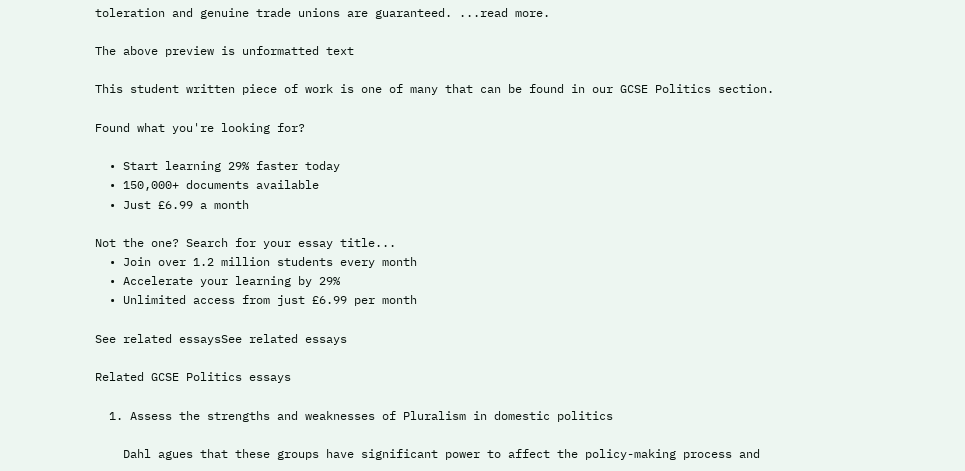toleration and genuine trade unions are guaranteed. ...read more.

The above preview is unformatted text

This student written piece of work is one of many that can be found in our GCSE Politics section.

Found what you're looking for?

  • Start learning 29% faster today
  • 150,000+ documents available
  • Just £6.99 a month

Not the one? Search for your essay title...
  • Join over 1.2 million students every month
  • Accelerate your learning by 29%
  • Unlimited access from just £6.99 per month

See related essaysSee related essays

Related GCSE Politics essays

  1. Assess the strengths and weaknesses of Pluralism in domestic politics

    Dahl agues that these groups have significant power to affect the policy-making process and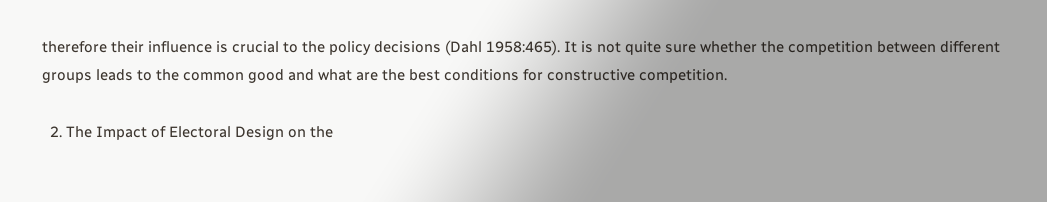therefore their influence is crucial to the policy decisions (Dahl 1958:465). It is not quite sure whether the competition between different groups leads to the common good and what are the best conditions for constructive competition.

  2. The Impact of Electoral Design on the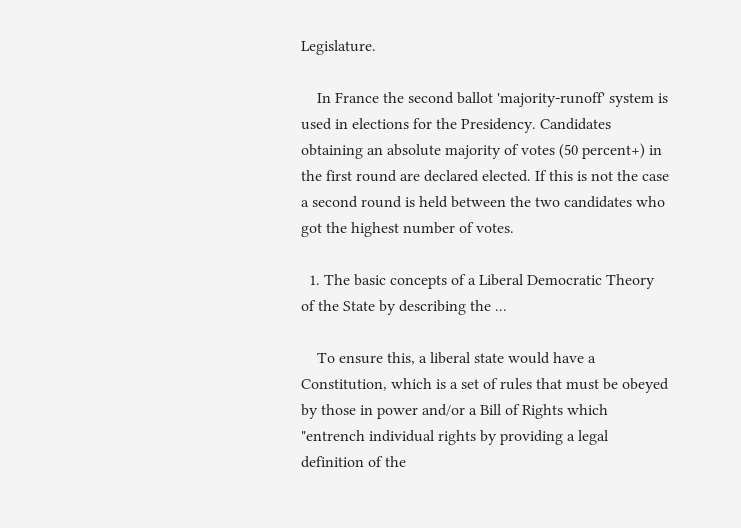Legislature.

    In France the second ballot 'majority-runoff' system is used in elections for the Presidency. Candidates obtaining an absolute majority of votes (50 percent+) in the first round are declared elected. If this is not the case a second round is held between the two candidates who got the highest number of votes.

  1. The basic concepts of a Liberal Democratic Theory of the State by describing the ...

    To ensure this, a liberal state would have a Constitution, which is a set of rules that must be obeyed by those in power and/or a Bill of Rights which "entrench individual rights by providing a legal definition of the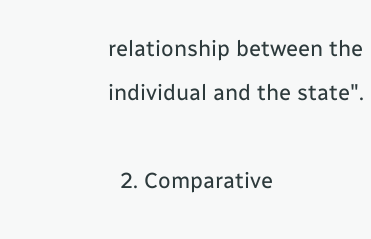relationship between the individual and the state".

  2. Comparative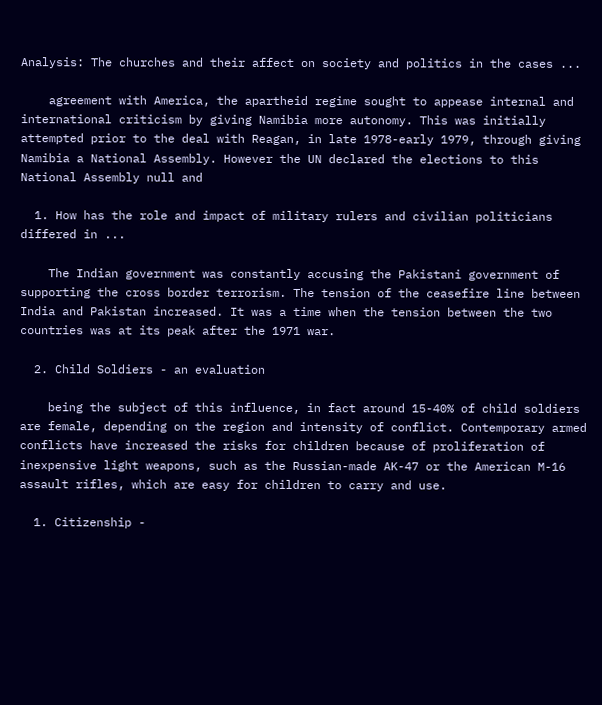Analysis: The churches and their affect on society and politics in the cases ...

    agreement with America, the apartheid regime sought to appease internal and international criticism by giving Namibia more autonomy. This was initially attempted prior to the deal with Reagan, in late 1978-early 1979, through giving Namibia a National Assembly. However the UN declared the elections to this National Assembly null and

  1. How has the role and impact of military rulers and civilian politicians differed in ...

    The Indian government was constantly accusing the Pakistani government of supporting the cross border terrorism. The tension of the ceasefire line between India and Pakistan increased. It was a time when the tension between the two countries was at its peak after the 1971 war.

  2. Child Soldiers - an evaluation

    being the subject of this influence, in fact around 15-40% of child soldiers are female, depending on the region and intensity of conflict. Contemporary armed conflicts have increased the risks for children because of proliferation of inexpensive light weapons, such as the Russian-made AK-47 or the American M-16 assault rifles, which are easy for children to carry and use.

  1. Citizenship -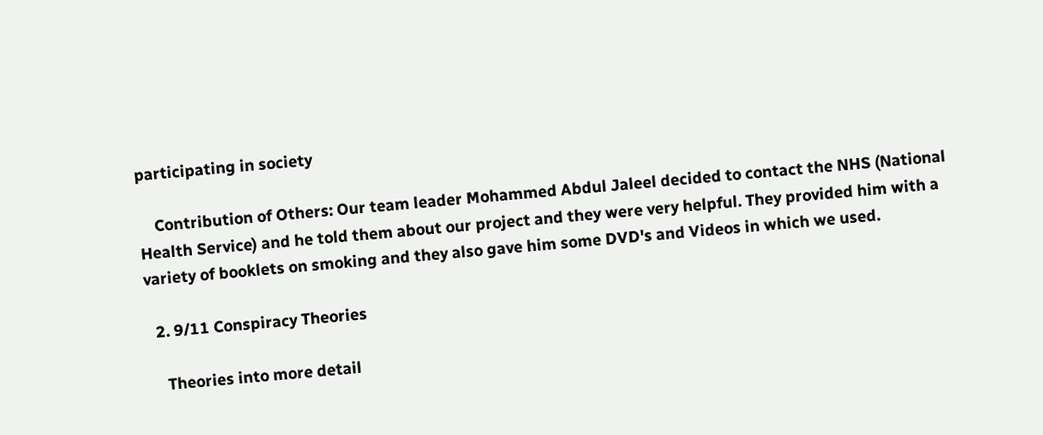participating in society

    Contribution of Others: Our team leader Mohammed Abdul Jaleel decided to contact the NHS (National Health Service) and he told them about our project and they were very helpful. They provided him with a variety of booklets on smoking and they also gave him some DVD's and Videos in which we used.

  2. 9/11 Conspiracy Theories

    Theories into more detail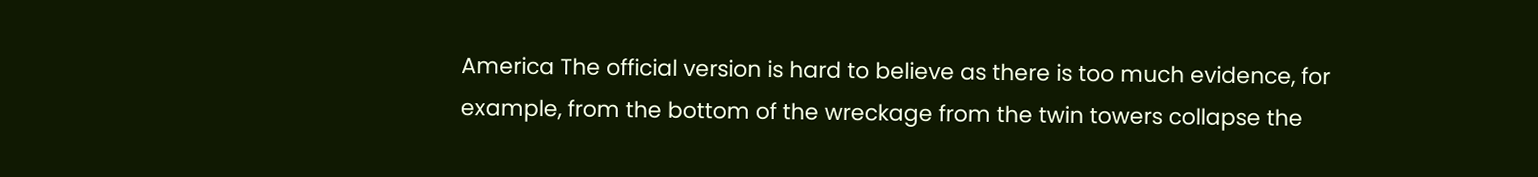America The official version is hard to believe as there is too much evidence, for example, from the bottom of the wreckage from the twin towers collapse the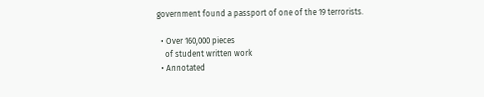government found a passport of one of the 19 terrorists.

  • Over 160,000 pieces
    of student written work
  • Annotated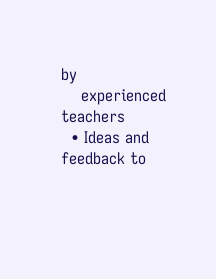by
    experienced teachers
  • Ideas and feedback to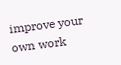improve your own work